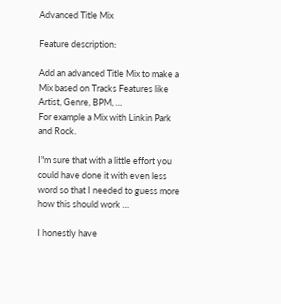Advanced Title Mix

Feature description:

Add an advanced Title Mix to make a Mix based on Tracks Features like Artist, Genre, BPM, …
For example a Mix with Linkin Park and Rock.

I"m sure that with a little effort you could have done it with even less word so that I needed to guess more how this should work …

I honestly have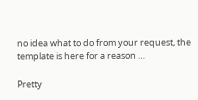no idea what to do from your request, the template is here for a reason …

Pretty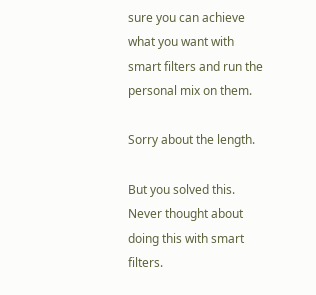sure you can achieve what you want with smart filters and run the personal mix on them.

Sorry about the length.

But you solved this.
Never thought about doing this with smart filters.